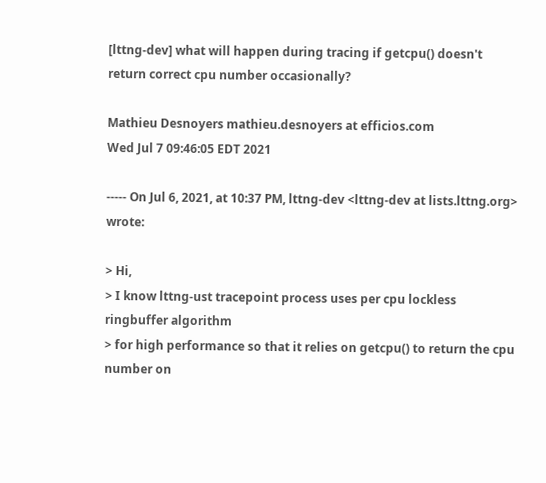[lttng-dev] what will happen during tracing if getcpu() doesn't return correct cpu number occasionally?

Mathieu Desnoyers mathieu.desnoyers at efficios.com
Wed Jul 7 09:46:05 EDT 2021

----- On Jul 6, 2021, at 10:37 PM, lttng-dev <lttng-dev at lists.lttng.org> wrote:

> Hi,
> I know lttng-ust tracepoint process uses per cpu lockless ringbuffer algorithm
> for high performance so that it relies on getcpu() to return the cpu number on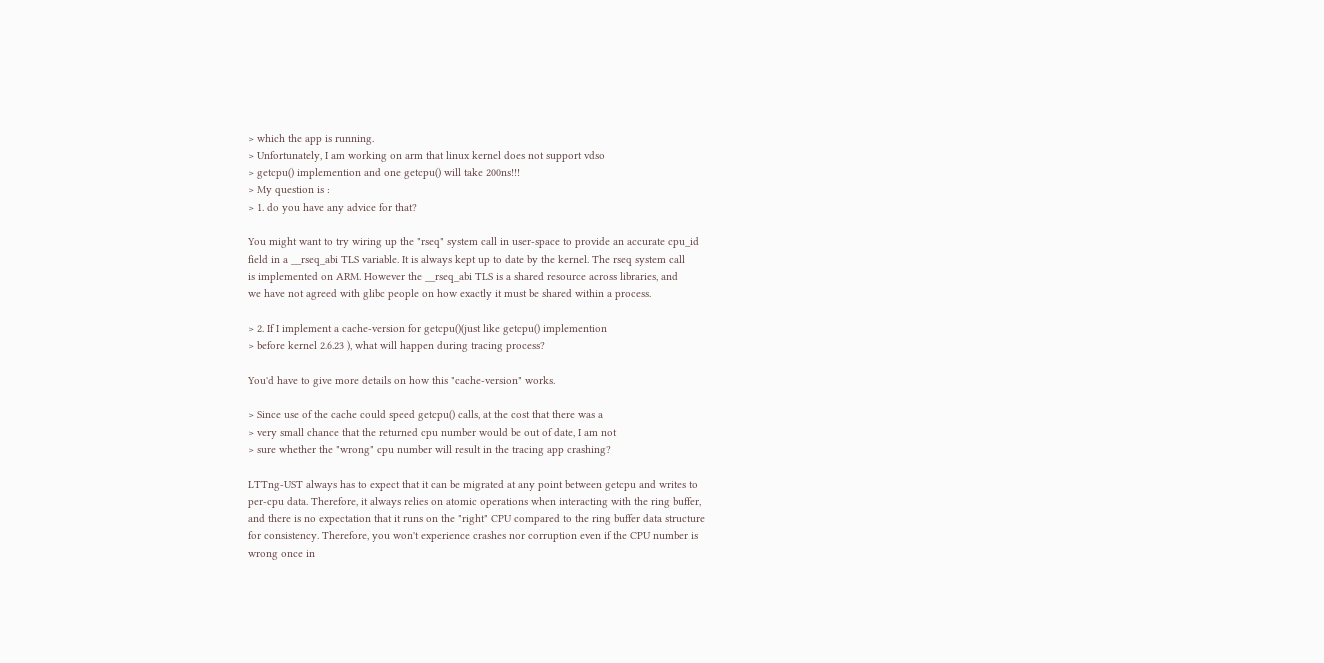> which the app is running.
> Unfortunately, I am working on arm that linux kernel does not support vdso
> getcpu() implemention and one getcpu() will take 200ns!!!
> My question is :
> 1. do you have any advice for that?

You might want to try wiring up the "rseq" system call in user-space to provide an accurate cpu_id
field in a __rseq_abi TLS variable. It is always kept up to date by the kernel. The rseq system call
is implemented on ARM. However the __rseq_abi TLS is a shared resource across libraries, and
we have not agreed with glibc people on how exactly it must be shared within a process.

> 2. If I implement a cache-version for getcpu()(just like getcpu() implemention
> before kernel 2.6.23 ), what will happen during tracing process?

You'd have to give more details on how this "cache-version" works.

> Since use of the cache could speed getcpu() calls, at the cost that there was a
> very small chance that the returned cpu number would be out of date, I am not
> sure whether the "wrong" cpu number will result in the tracing app crashing?

LTTng-UST always has to expect that it can be migrated at any point between getcpu and writes to
per-cpu data. Therefore, it always relies on atomic operations when interacting with the ring buffer,
and there is no expectation that it runs on the "right" CPU compared to the ring buffer data structure
for consistency. Therefore, you won't experience crashes nor corruption even if the CPU number is
wrong once in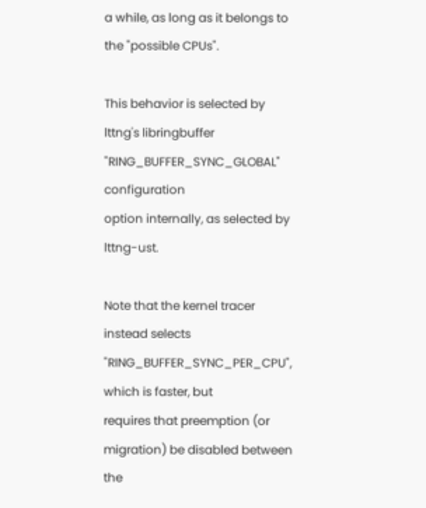a while, as long as it belongs to the "possible CPUs".

This behavior is selected by lttng's libringbuffer "RING_BUFFER_SYNC_GLOBAL" configuration
option internally, as selected by lttng-ust.

Note that the kernel tracer instead selects "RING_BUFFER_SYNC_PER_CPU", which is faster, but
requires that preemption (or migration) be disabled between the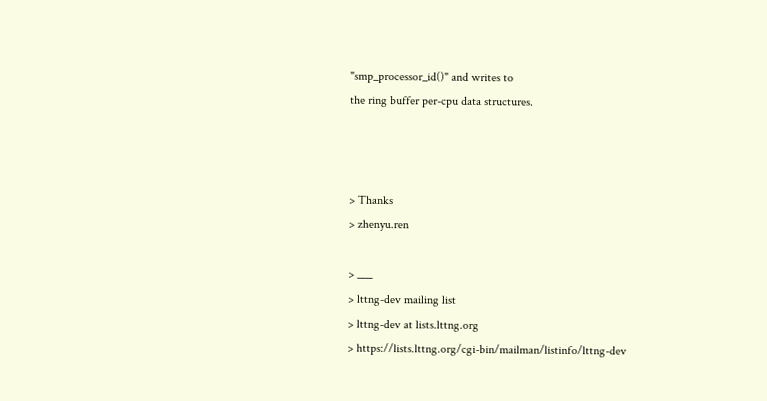"smp_processor_id()" and writes to
the ring buffer per-cpu data structures.



> Thanks
> zhenyu.ren

> ___
> lttng-dev mailing list
> lttng-dev at lists.lttng.org
> https://lists.lttng.org/cgi-bin/mailman/listinfo/lttng-dev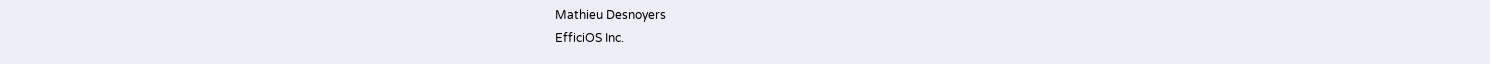Mathieu Desnoyers
EfficiOS Inc.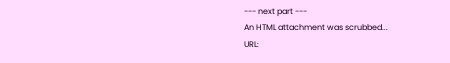--- next part ---
An HTML attachment was scrubbed...
URL: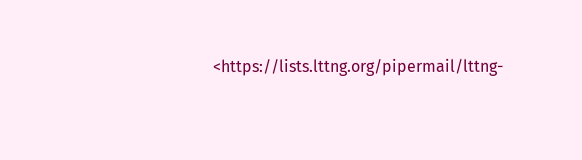<https://lists.lttng.org/pipermail/lttng-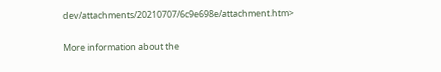dev/attachments/20210707/6c9e698e/attachment.htm>

More information about the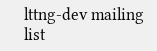lttng-dev mailing list